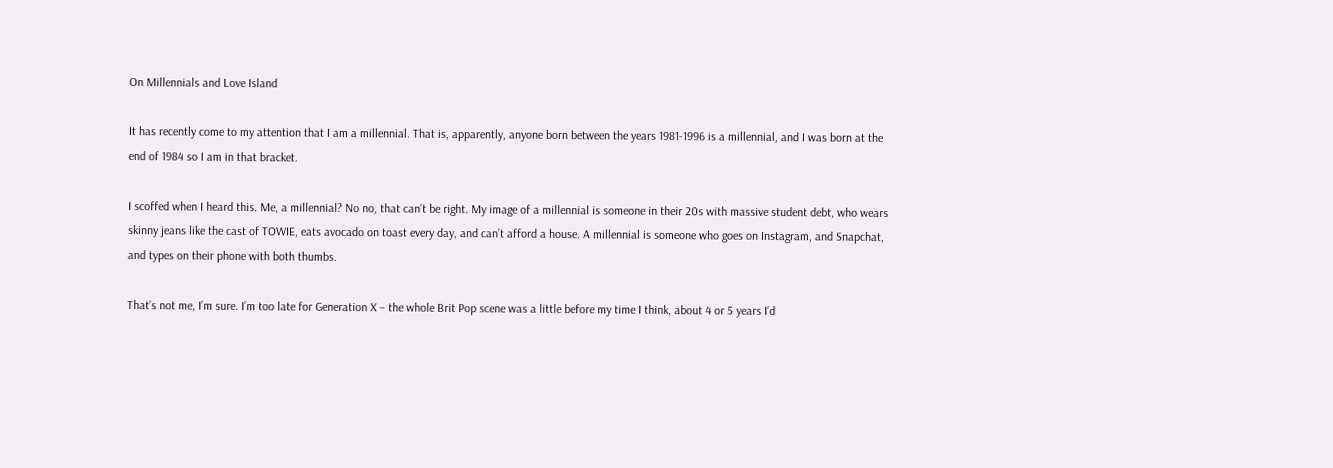On Millennials and Love Island

It has recently come to my attention that I am a millennial. That is, apparently, anyone born between the years 1981-1996 is a millennial, and I was born at the end of 1984 so I am in that bracket.

I scoffed when I heard this. Me, a millennial? No no, that can’t be right. My image of a millennial is someone in their 20s with massive student debt, who wears skinny jeans like the cast of TOWIE, eats avocado on toast every day, and can’t afford a house. A millennial is someone who goes on Instagram, and Snapchat, and types on their phone with both thumbs.

That’s not me, I’m sure. I’m too late for Generation X – the whole Brit Pop scene was a little before my time I think, about 4 or 5 years I’d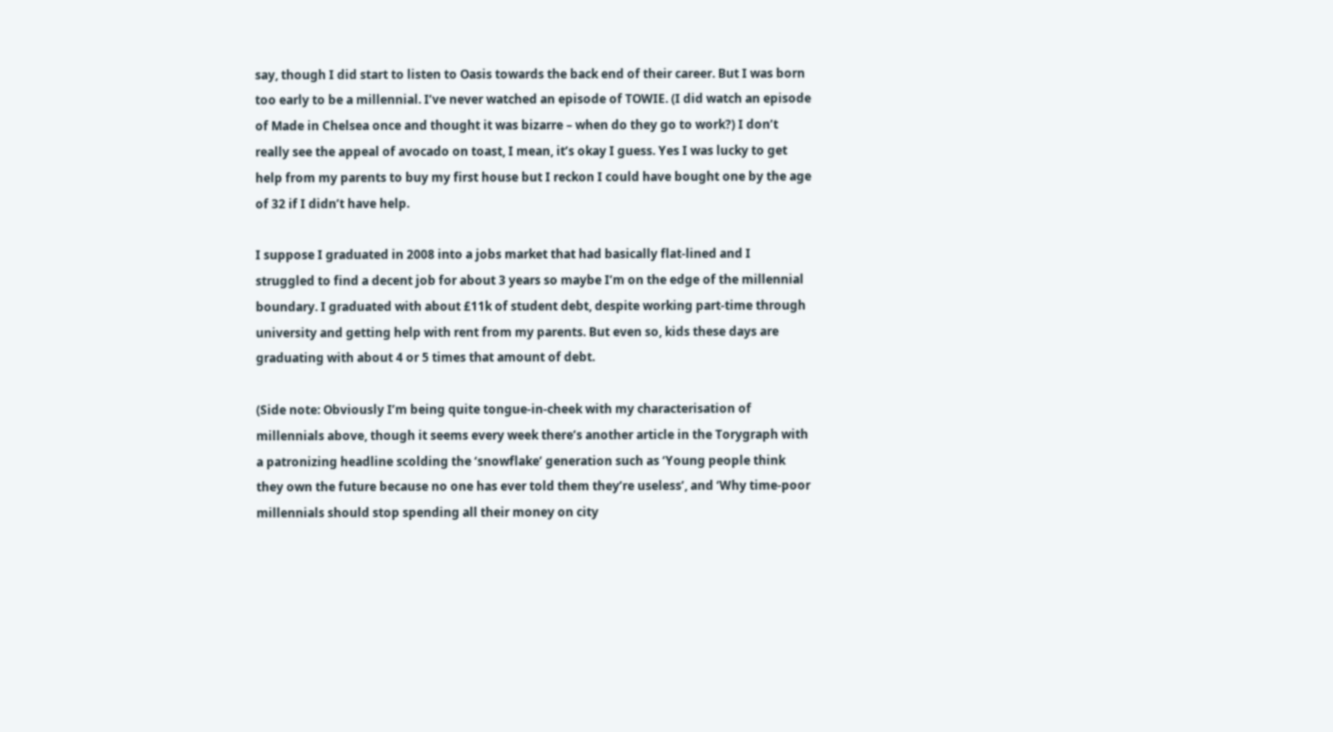say, though I did start to listen to Oasis towards the back end of their career. But I was born too early to be a millennial. I’ve never watched an episode of TOWIE. (I did watch an episode of Made in Chelsea once and thought it was bizarre – when do they go to work?) I don’t really see the appeal of avocado on toast, I mean, it’s okay I guess. Yes I was lucky to get help from my parents to buy my first house but I reckon I could have bought one by the age of 32 if I didn’t have help.

I suppose I graduated in 2008 into a jobs market that had basically flat-lined and I struggled to find a decent job for about 3 years so maybe I’m on the edge of the millennial boundary. I graduated with about £11k of student debt, despite working part-time through university and getting help with rent from my parents. But even so, kids these days are graduating with about 4 or 5 times that amount of debt.

(Side note: Obviously I’m being quite tongue-in-cheek with my characterisation of millennials above, though it seems every week there’s another article in the Torygraph with a patronizing headline scolding the ‘snowflake’ generation such as ‘Young people think they own the future because no one has ever told them they’re useless’, and ‘Why time-poor millennials should stop spending all their money on city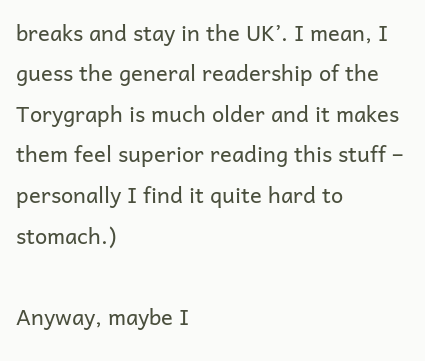breaks and stay in the UK’. I mean, I guess the general readership of the Torygraph is much older and it makes them feel superior reading this stuff – personally I find it quite hard to stomach.)

Anyway, maybe I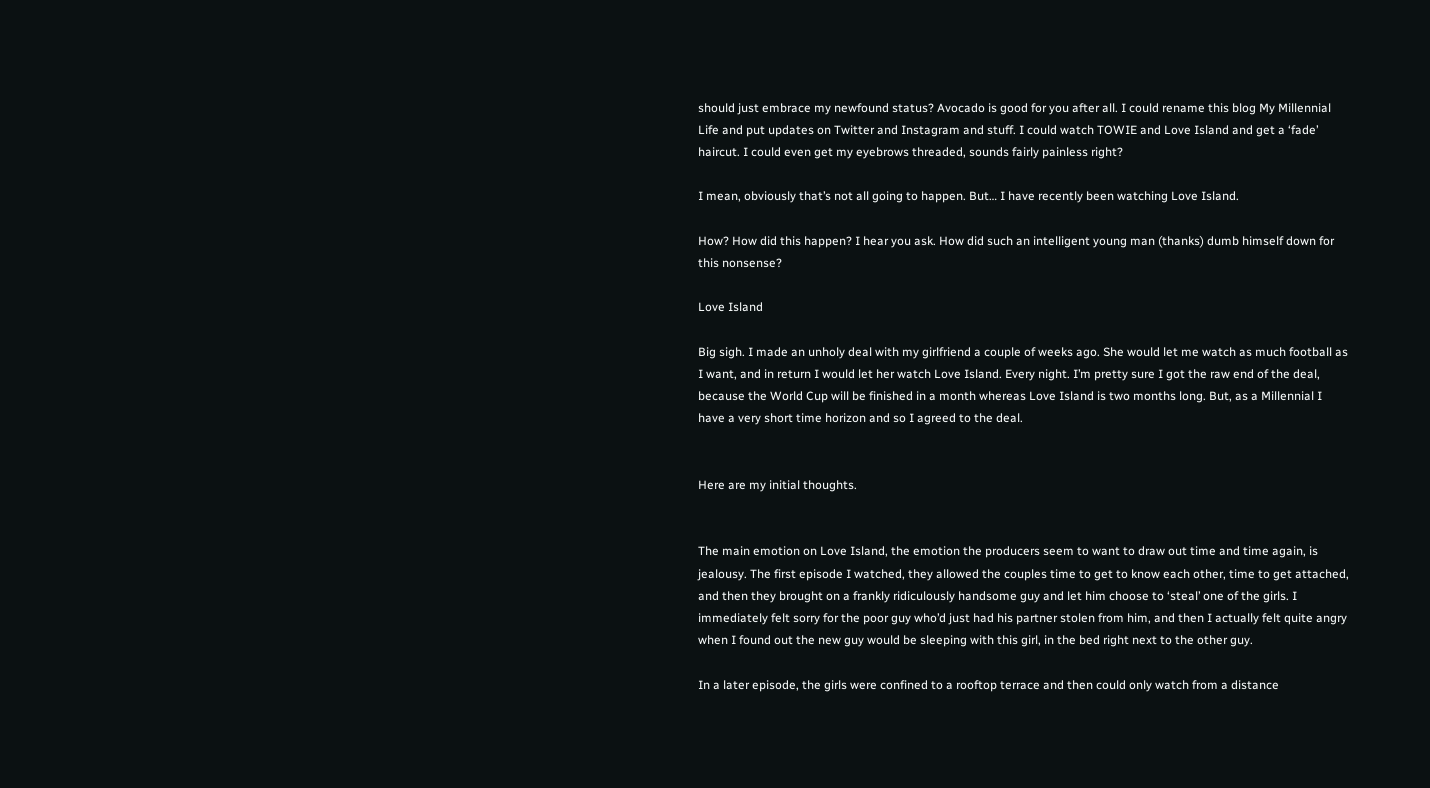should just embrace my newfound status? Avocado is good for you after all. I could rename this blog My Millennial Life and put updates on Twitter and Instagram and stuff. I could watch TOWIE and Love Island and get a ‘fade’ haircut. I could even get my eyebrows threaded, sounds fairly painless right?

I mean, obviously that’s not all going to happen. But… I have recently been watching Love Island.

How? How did this happen? I hear you ask. How did such an intelligent young man (thanks) dumb himself down for this nonsense?

Love Island

Big sigh. I made an unholy deal with my girlfriend a couple of weeks ago. She would let me watch as much football as I want, and in return I would let her watch Love Island. Every night. I’m pretty sure I got the raw end of the deal, because the World Cup will be finished in a month whereas Love Island is two months long. But, as a Millennial I have a very short time horizon and so I agreed to the deal.


Here are my initial thoughts.


The main emotion on Love Island, the emotion the producers seem to want to draw out time and time again, is jealousy. The first episode I watched, they allowed the couples time to get to know each other, time to get attached, and then they brought on a frankly ridiculously handsome guy and let him choose to ‘steal’ one of the girls. I immediately felt sorry for the poor guy who’d just had his partner stolen from him, and then I actually felt quite angry when I found out the new guy would be sleeping with this girl, in the bed right next to the other guy.

In a later episode, the girls were confined to a rooftop terrace and then could only watch from a distance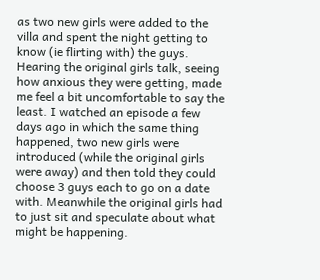as two new girls were added to the villa and spent the night getting to know (ie flirting with) the guys. Hearing the original girls talk, seeing how anxious they were getting, made me feel a bit uncomfortable to say the least. I watched an episode a few days ago in which the same thing happened, two new girls were introduced (while the original girls were away) and then told they could choose 3 guys each to go on a date with. Meanwhile the original girls had to just sit and speculate about what might be happening.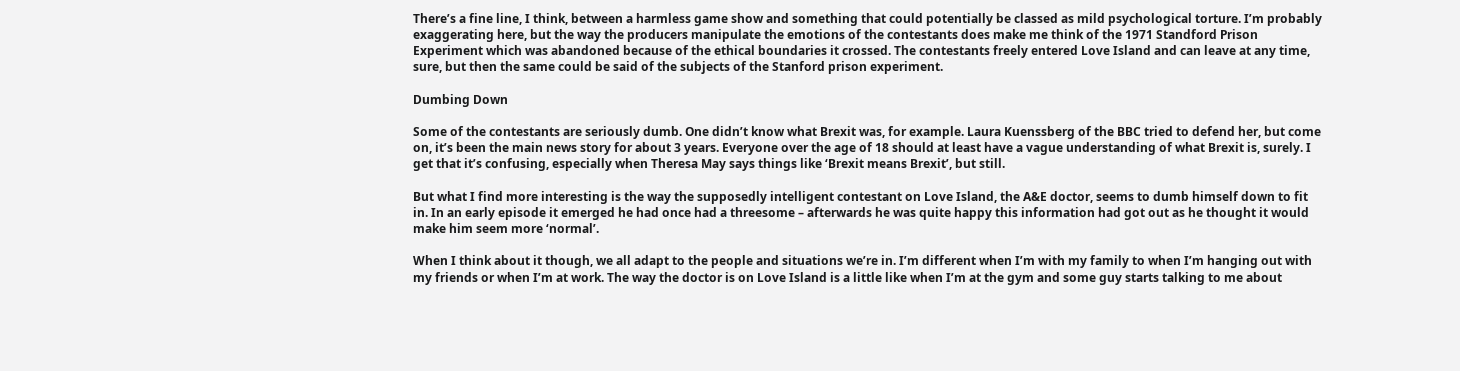There’s a fine line, I think, between a harmless game show and something that could potentially be classed as mild psychological torture. I’m probably exaggerating here, but the way the producers manipulate the emotions of the contestants does make me think of the 1971 Standford Prison Experiment which was abandoned because of the ethical boundaries it crossed. The contestants freely entered Love Island and can leave at any time, sure, but then the same could be said of the subjects of the Stanford prison experiment.

Dumbing Down

Some of the contestants are seriously dumb. One didn’t know what Brexit was, for example. Laura Kuenssberg of the BBC tried to defend her, but come on, it’s been the main news story for about 3 years. Everyone over the age of 18 should at least have a vague understanding of what Brexit is, surely. I get that it’s confusing, especially when Theresa May says things like ‘Brexit means Brexit’, but still.

But what I find more interesting is the way the supposedly intelligent contestant on Love Island, the A&E doctor, seems to dumb himself down to fit in. In an early episode it emerged he had once had a threesome – afterwards he was quite happy this information had got out as he thought it would make him seem more ‘normal’.

When I think about it though, we all adapt to the people and situations we’re in. I’m different when I’m with my family to when I’m hanging out with my friends or when I’m at work. The way the doctor is on Love Island is a little like when I’m at the gym and some guy starts talking to me about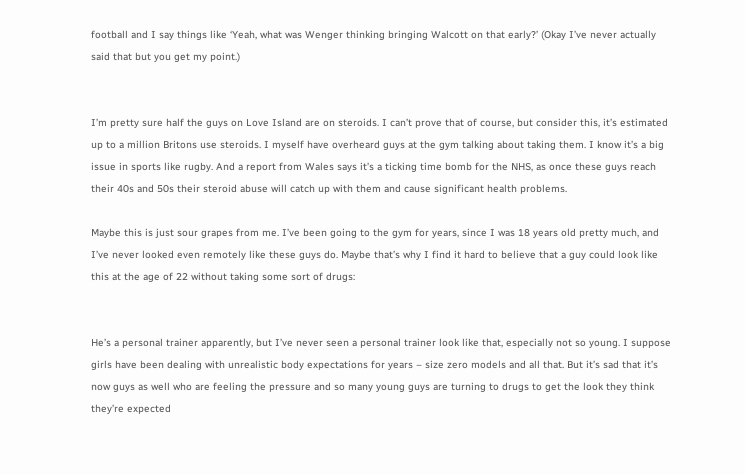football and I say things like ‘Yeah, what was Wenger thinking bringing Walcott on that early?’ (Okay I’ve never actually said that but you get my point.)


I’m pretty sure half the guys on Love Island are on steroids. I can’t prove that of course, but consider this, it’s estimated up to a million Britons use steroids. I myself have overheard guys at the gym talking about taking them. I know it’s a big issue in sports like rugby. And a report from Wales says it’s a ticking time bomb for the NHS, as once these guys reach their 40s and 50s their steroid abuse will catch up with them and cause significant health problems.

Maybe this is just sour grapes from me. I’ve been going to the gym for years, since I was 18 years old pretty much, and I’ve never looked even remotely like these guys do. Maybe that’s why I find it hard to believe that a guy could look like this at the age of 22 without taking some sort of drugs:


He’s a personal trainer apparently, but I’ve never seen a personal trainer look like that, especially not so young. I suppose girls have been dealing with unrealistic body expectations for years – size zero models and all that. But it’s sad that it’s now guys as well who are feeling the pressure and so many young guys are turning to drugs to get the look they think they’re expected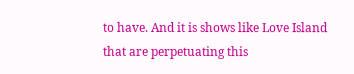to have. And it is shows like Love Island that are perpetuating this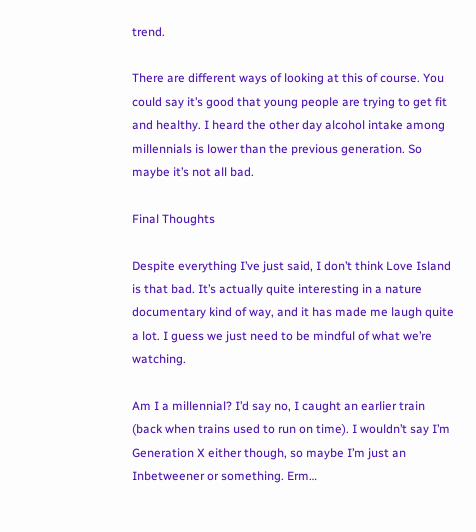trend.

There are different ways of looking at this of course. You could say it’s good that young people are trying to get fit and healthy. I heard the other day alcohol intake among millennials is lower than the previous generation. So maybe it’s not all bad.

Final Thoughts

Despite everything I’ve just said, I don’t think Love Island is that bad. It’s actually quite interesting in a nature documentary kind of way, and it has made me laugh quite a lot. I guess we just need to be mindful of what we’re watching.

Am I a millennial? I’d say no, I caught an earlier train (back when trains used to run on time). I wouldn’t say I’m Generation X either though, so maybe I’m just an Inbetweener or something. Erm…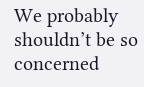We probably shouldn’t be so concerned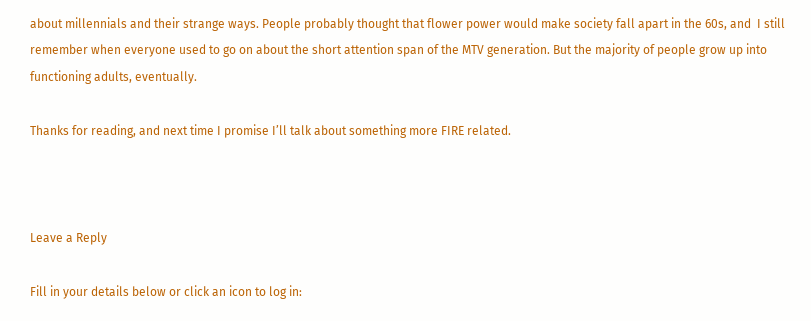about millennials and their strange ways. People probably thought that flower power would make society fall apart in the 60s, and  I still remember when everyone used to go on about the short attention span of the MTV generation. But the majority of people grow up into functioning adults, eventually.

Thanks for reading, and next time I promise I’ll talk about something more FIRE related.



Leave a Reply

Fill in your details below or click an icon to log in: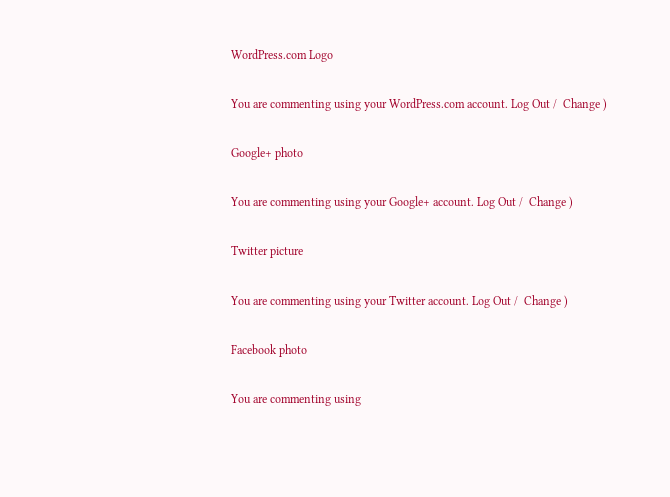WordPress.com Logo

You are commenting using your WordPress.com account. Log Out /  Change )

Google+ photo

You are commenting using your Google+ account. Log Out /  Change )

Twitter picture

You are commenting using your Twitter account. Log Out /  Change )

Facebook photo

You are commenting using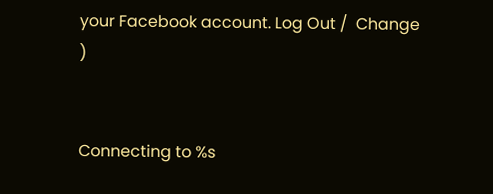your Facebook account. Log Out /  Change )


Connecting to %s